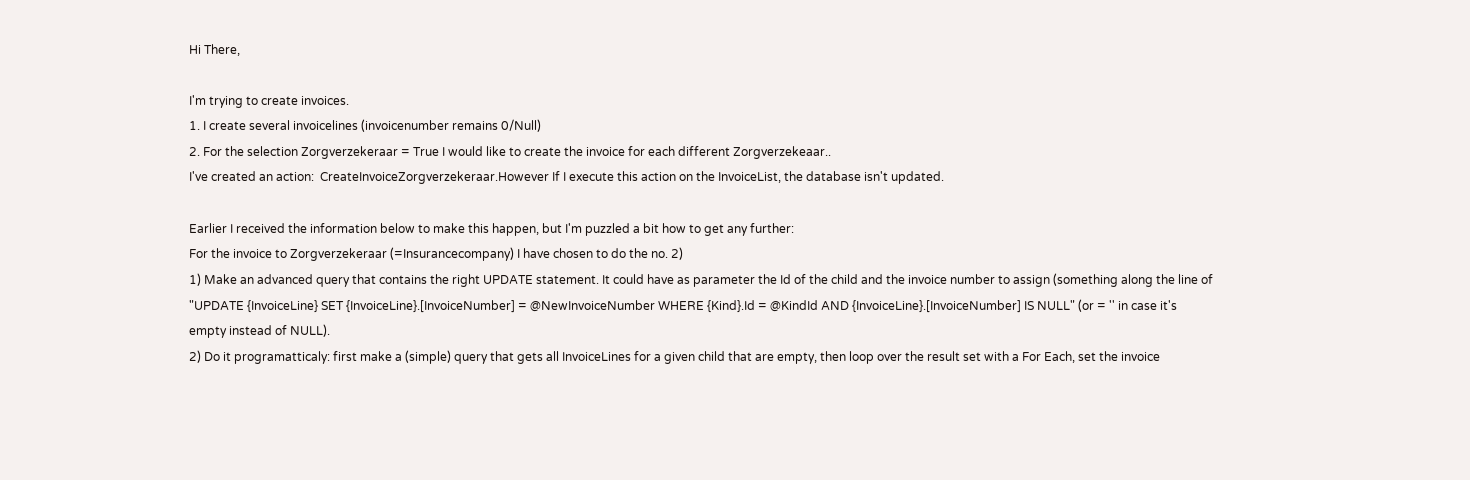Hi There,

I'm trying to create invoices.
1. I create several invoicelines (invoicenumber remains 0/Null)
2. For the selection Zorgverzekeraar = True I would like to create the invoice for each different Zorgverzekeaar..
I've created an action:  CreateInvoiceZorgverzekeraar.However If I execute this action on the InvoiceList, the database isn't updated.

Earlier I received the information below to make this happen, but I'm puzzled a bit how to get any further:
For the invoice to Zorgverzekeraar (=Insurancecompany) I have chosen to do the no. 2)
1) Make an advanced query that contains the right UPDATE statement. It could have as parameter the Id of the child and the invoice number to assign (something along the line of "UPDATE {InvoiceLine} SET {InvoiceLine}.[InvoiceNumber] = @NewInvoiceNumber WHERE {Kind}.Id = @KindId AND {InvoiceLine}.[InvoiceNumber] IS NULL" (or = '' in case it's empty instead of NULL).
2) Do it programatticaly: first make a (simple) query that gets all InvoiceLines for a given child that are empty, then loop over the result set with a For Each, set the invoice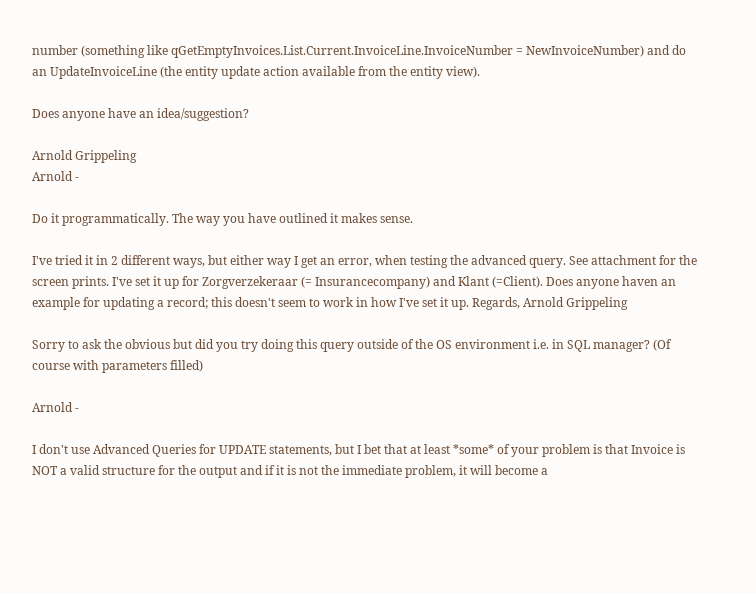number (something like qGetEmptyInvoices.List.Current.InvoiceLine.InvoiceNumber = NewInvoiceNumber) and do an UpdateInvoiceLine (the entity update action available from the entity view).

Does anyone have an idea/suggestion?

Arnold Grippeling
Arnold -

Do it programmatically. The way you have outlined it makes sense.

I've tried it in 2 different ways, but either way I get an error, when testing the advanced query. See attachment for the screen prints. I've set it up for Zorgverzekeraar (= Insurancecompany) and Klant (=Client). Does anyone haven an example for updating a record; this doesn't seem to work in how I've set it up. Regards, Arnold Grippeling

Sorry to ask the obvious but did you try doing this query outside of the OS environment i.e. in SQL manager? (Of course with parameters filled)

Arnold -

I don't use Advanced Queries for UPDATE statements, but I bet that at least *some* of your problem is that Invoice is NOT a valid structure for the output and if it is not the immediate problem, it will become a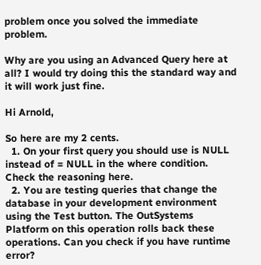problem once you solved the immediate problem.

Why are you using an Advanced Query here at all? I would try doing this the standard way and it will work just fine.

Hi Arnold,

So here are my 2 cents.
  1. On your first query you should use is NULL instead of = NULL in the where condition. Check the reasoning here.
  2. You are testing queries that change the database in your development environment using the Test button. The OutSystems Platform on this operation rolls back these operations. Can you check if you have runtime error?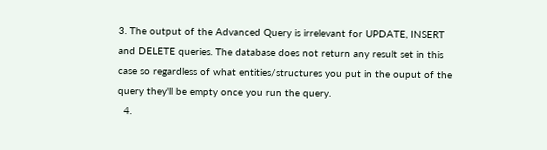3. The output of the Advanced Query is irrelevant for UPDATE, INSERT and DELETE queries. The database does not return any result set in this case so regardless of what entities/structures you put in the ouput of the query they'll be empty once you run the query.
  4.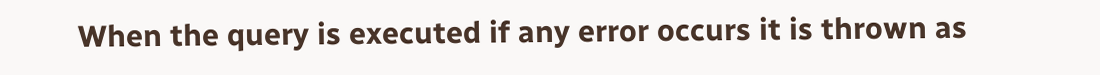When the query is executed if any error occurs it is thrown as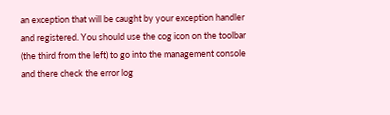an exception that will be caught by your exception handler and registered. You should use the cog icon on the toolbar (the third from the left) to go into the management console and there check the error log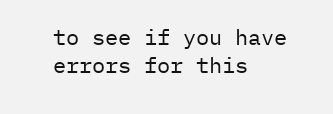to see if you have errors for this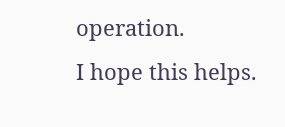operation.
I hope this helps.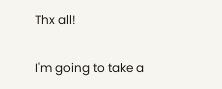Thx all!

I'm going to take a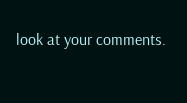look at your comments.